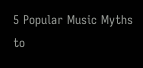5 Popular Music Myths to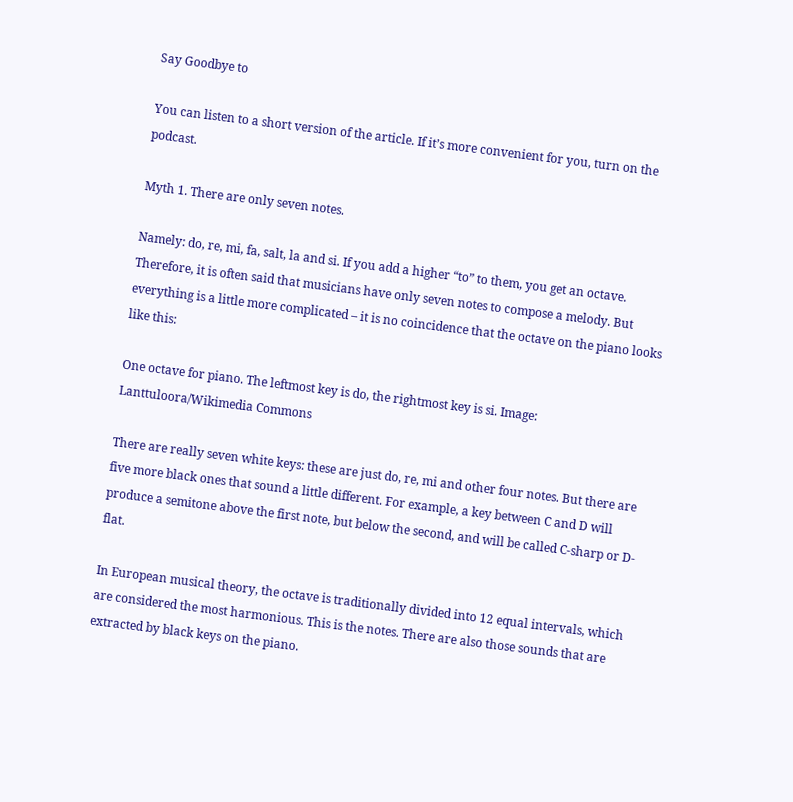Say Goodbye to

You can listen to a short version of the article. If it’s more convenient for you, turn on the podcast.

Myth 1. There are only seven notes.

Namely: do, re, mi, fa, salt, la and si. If you add a higher “to” to them, you get an octave. Therefore, it is often said that musicians have only seven notes to compose a melody. But everything is a little more complicated – it is no coincidence that the octave on the piano looks like this:

One octave for piano. The leftmost key is do, the rightmost key is si. Image: Lanttuloora/Wikimedia Commons

There are really seven white keys: these are just do, re, mi and other four notes. But there are five more black ones that sound a little different. For example, a key between C and D will produce a semitone above the first note, but below the second, and will be called C-sharp or D-flat.

In European musical theory, the octave is traditionally divided into 12 equal intervals, which are considered the most harmonious. This is the notes. There are also those sounds that are extracted by black keys on the piano.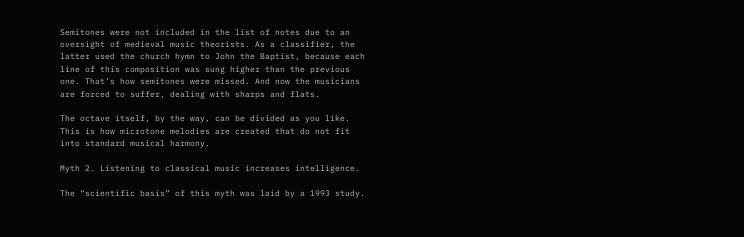Semitones were not included in the list of notes due to an oversight of medieval music theorists. As a classifier, the latter used the church hymn to John the Baptist, because each line of this composition was sung higher than the previous one. That’s how semitones were missed. And now the musicians are forced to suffer, dealing with sharps and flats.

The octave itself, by the way, can be divided as you like. This is how microtone melodies are created that do not fit into standard musical harmony.

Myth 2. Listening to classical music increases intelligence.

The “scientific basis” of this myth was laid by a 1993 study.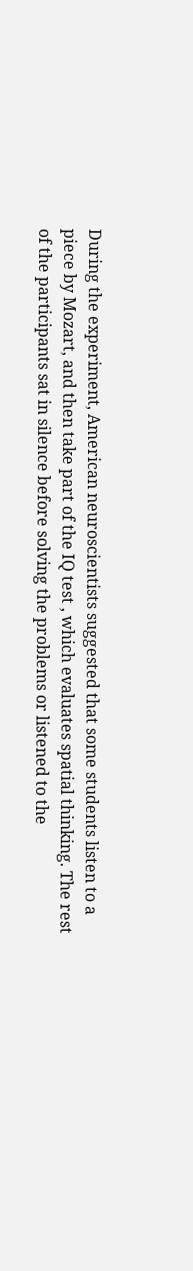During the experiment, American neuroscientists suggested that some students listen to a piece by Mozart, and then take part of the IQ test , which evaluates spatial thinking. The rest of the participants sat in silence before solving the problems or listened to the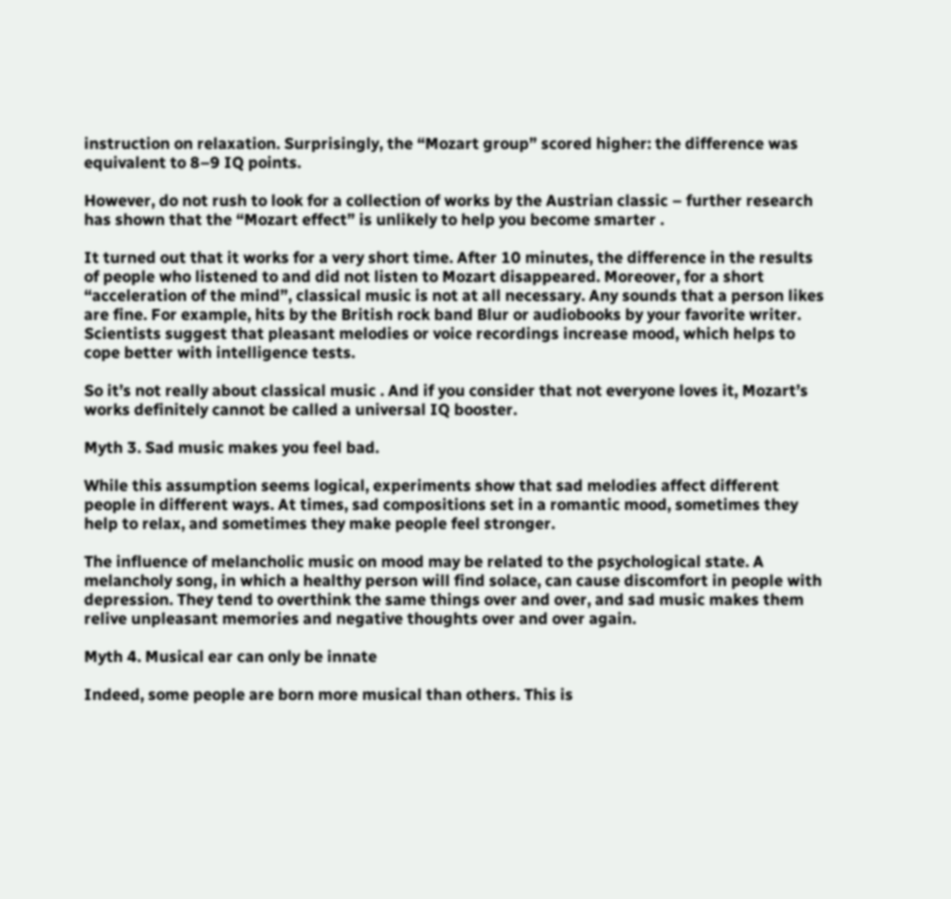instruction on relaxation. Surprisingly, the “Mozart group” scored higher: the difference was equivalent to 8–9 IQ points.

However, do not rush to look for a collection of works by the Austrian classic – further research has shown that the “Mozart effect” is unlikely to help you become smarter .

It turned out that it works for a very short time. After 10 minutes, the difference in the results of people who listened to and did not listen to Mozart disappeared. Moreover, for a short “acceleration of the mind”, classical music is not at all necessary. Any sounds that a person likes are fine. For example, hits by the British rock band Blur or audiobooks by your favorite writer. Scientists suggest that pleasant melodies or voice recordings increase mood, which helps to cope better with intelligence tests.

So it’s not really about classical music . And if you consider that not everyone loves it, Mozart’s works definitely cannot be called a universal IQ booster.

Myth 3. Sad music makes you feel bad.

While this assumption seems logical, experiments show that sad melodies affect different people in different ways. At times, sad compositions set in a romantic mood, sometimes they help to relax, and sometimes they make people feel stronger.

The influence of melancholic music on mood may be related to the psychological state. A melancholy song, in which a healthy person will find solace, can cause discomfort in people with depression. They tend to overthink the same things over and over, and sad music makes them relive unpleasant memories and negative thoughts over and over again.

Myth 4. Musical ear can only be innate

Indeed, some people are born more musical than others. This is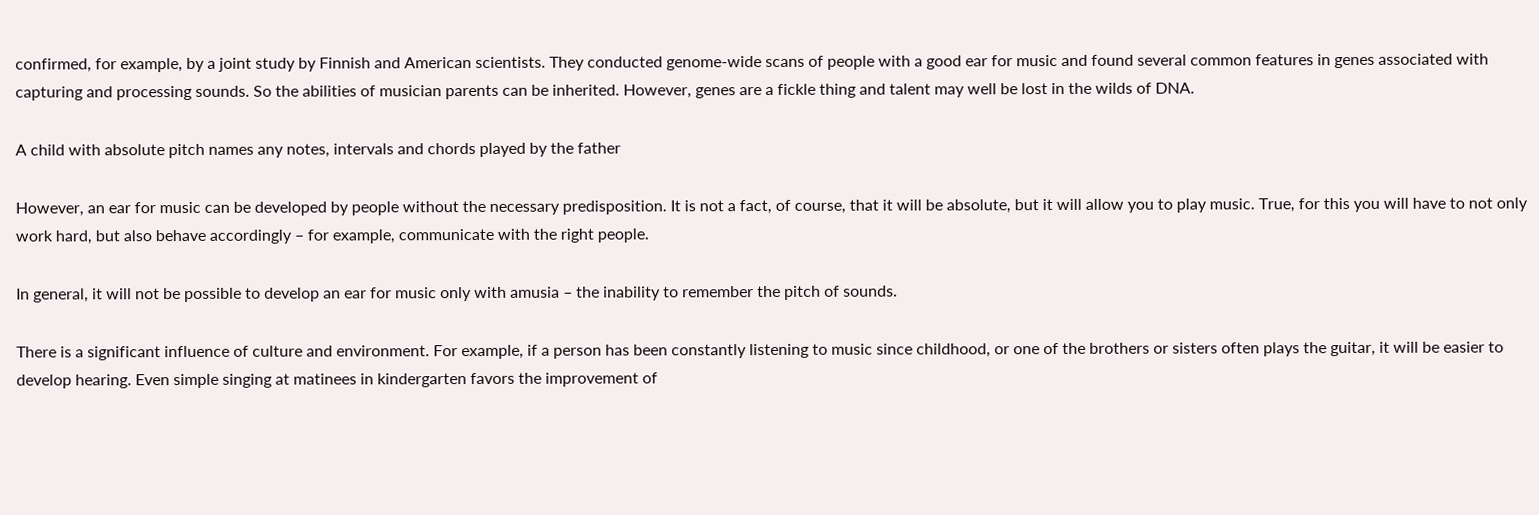confirmed, for example, by a joint study by Finnish and American scientists. They conducted genome-wide scans of people with a good ear for music and found several common features in genes associated with capturing and processing sounds. So the abilities of musician parents can be inherited. However, genes are a fickle thing and talent may well be lost in the wilds of DNA.

A child with absolute pitch names any notes, intervals and chords played by the father

However, an ear for music can be developed by people without the necessary predisposition. It is not a fact, of course, that it will be absolute, but it will allow you to play music. True, for this you will have to not only work hard, but also behave accordingly – for example, communicate with the right people.

In general, it will not be possible to develop an ear for music only with amusia – the inability to remember the pitch of sounds.

There is a significant influence of culture and environment. For example, if a person has been constantly listening to music since childhood, or one of the brothers or sisters often plays the guitar, it will be easier to develop hearing. Even simple singing at matinees in kindergarten favors the improvement of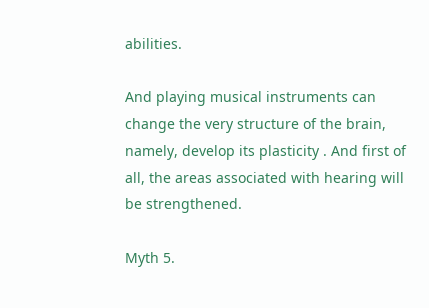abilities.

And playing musical instruments can change the very structure of the brain, namely, develop its plasticity . And first of all, the areas associated with hearing will be strengthened.

Myth 5.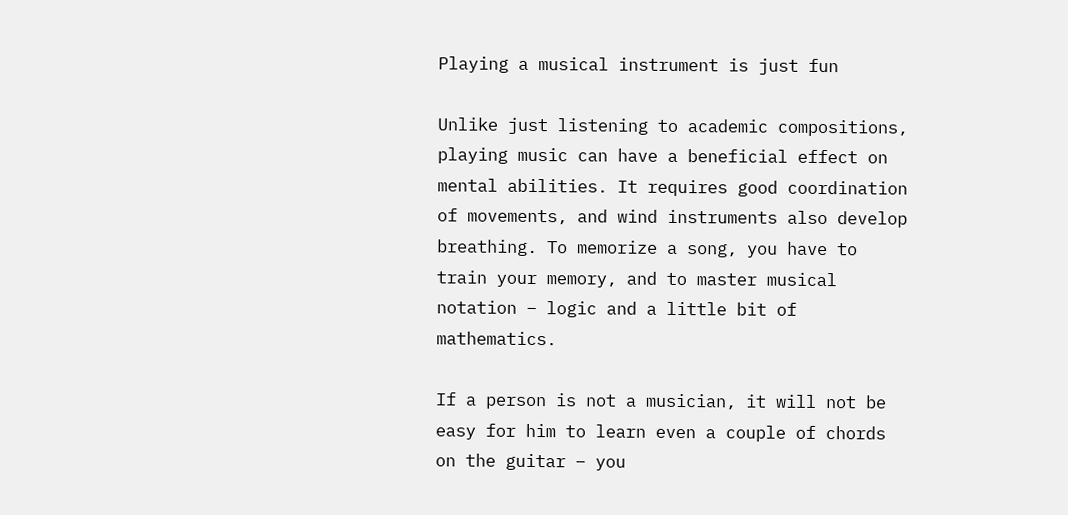Playing a musical instrument is just fun

Unlike just listening to academic compositions, playing music can have a beneficial effect on mental abilities. It requires good coordination of movements, and wind instruments also develop breathing. To memorize a song, you have to train your memory, and to master musical notation – logic and a little bit of mathematics.

If a person is not a musician, it will not be easy for him to learn even a couple of chords on the guitar – you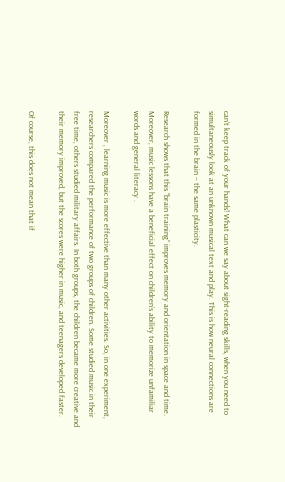can’t keep track of your hands! What can we say about sight-reading skills, when you need to simultaneously look at an unknown musical text and play. This is how neural connections are formed in the brain – the same plasticity.

Research shows that this “brain training” improves memory and orientation in space and time. Moreover, music lessons have a beneficial effect on children’s ability to memorize unfamiliar words and general literacy .

Moreover , learning music is more effective than many other activities. So, in one experiment, researchers compared the performance of two groups of children. Some studied music in their free time, others studied military affairs. In both groups, the children became more creative and their memory improved, but the scores were higher in music, and teenagers developed faster.

Of course, this does not mean that if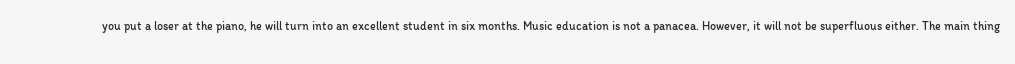you put a loser at the piano, he will turn into an excellent student in six months. Music education is not a panacea. However, it will not be superfluous either. The main thing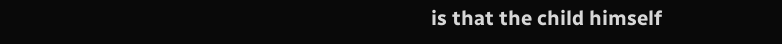is that the child himself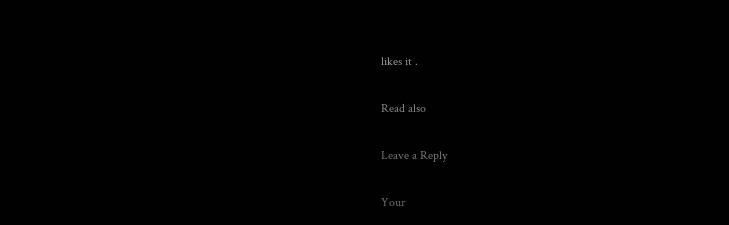likes it .

Read also

Leave a Reply

Your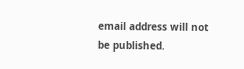email address will not be published.